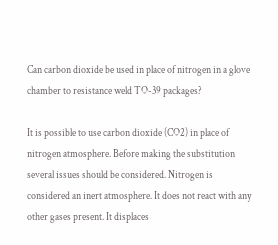Can carbon dioxide be used in place of nitrogen in a glove chamber to resistance weld TO-39 packages?

It is possible to use carbon dioxide (CO2) in place of nitrogen atmosphere. Before making the substitution several issues should be considered. Nitrogen is considered an inert atmosphere. It does not react with any other gases present. It displaces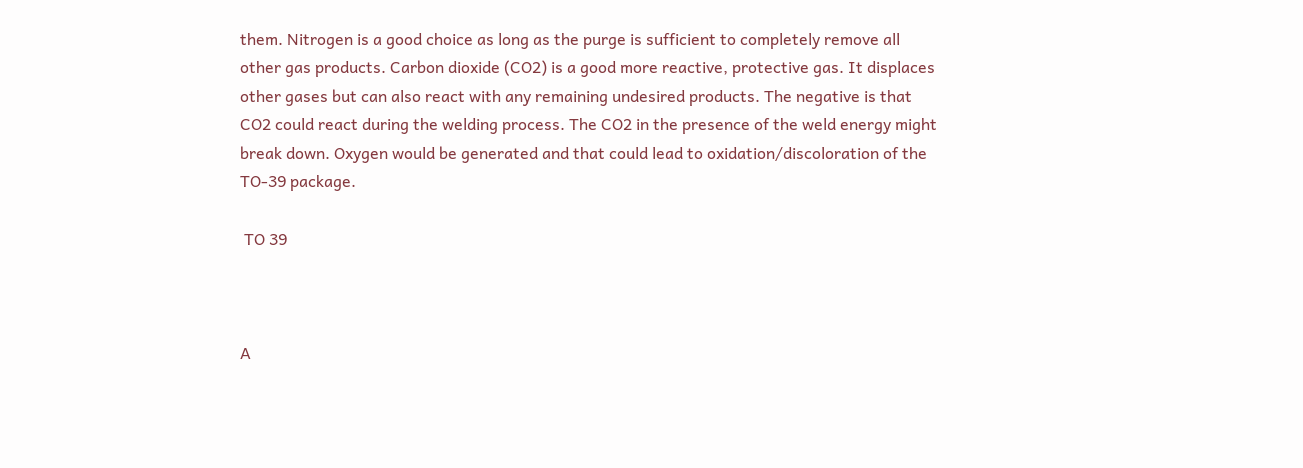them. Nitrogen is a good choice as long as the purge is sufficient to completely remove all other gas products. Carbon dioxide (CO2) is a good more reactive, protective gas. It displaces other gases but can also react with any remaining undesired products. The negative is that CO2 could react during the welding process. The CO2 in the presence of the weld energy might break down. Oxygen would be generated and that could lead to oxidation/discoloration of the TO-39 package.

 TO 39



A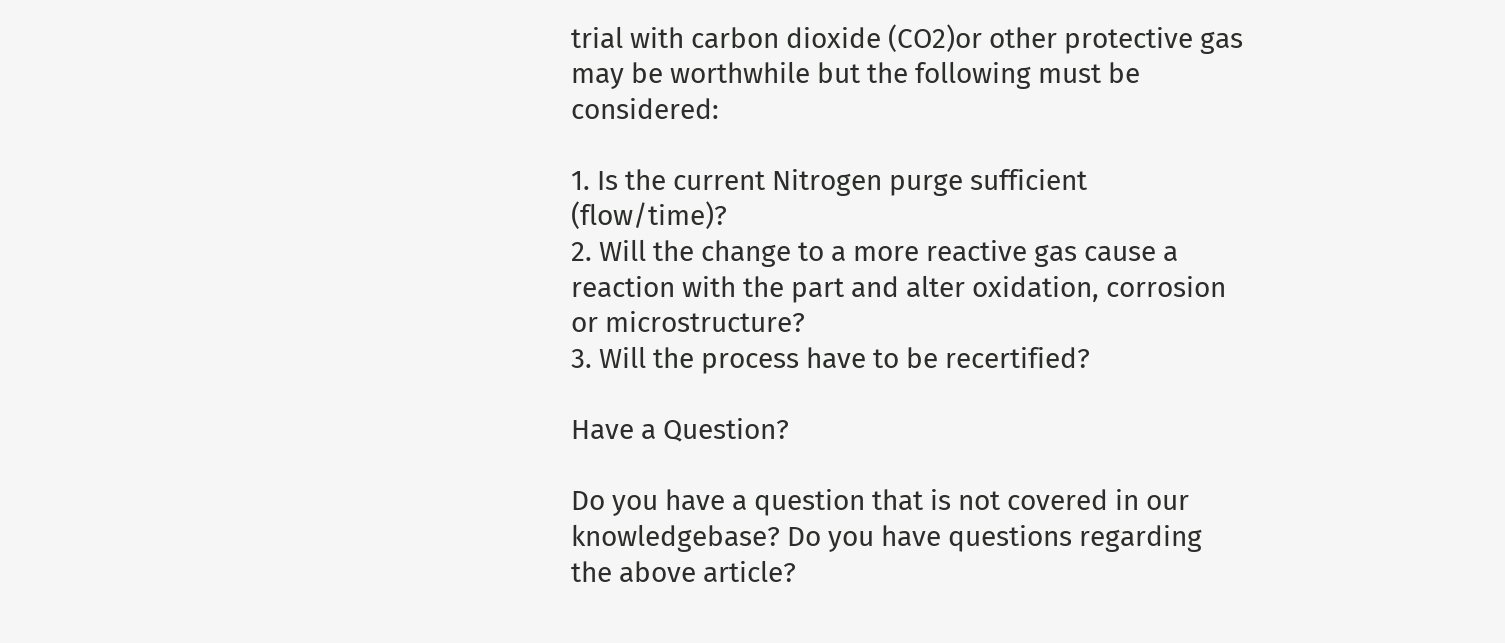trial with carbon dioxide (CO2)or other protective gas may be worthwhile but the following must be considered:

1. Is the current Nitrogen purge sufficient (flow/time)?
2. Will the change to a more reactive gas cause a reaction with the part and alter oxidation, corrosion or microstructure?
3. Will the process have to be recertified?

Have a Question?

Do you have a question that is not covered in our knowledgebase? Do you have questions regarding the above article?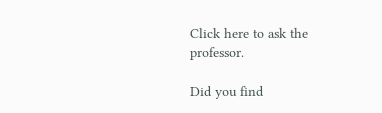Click here to ask the professor.

Did you find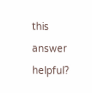this answer helpful?